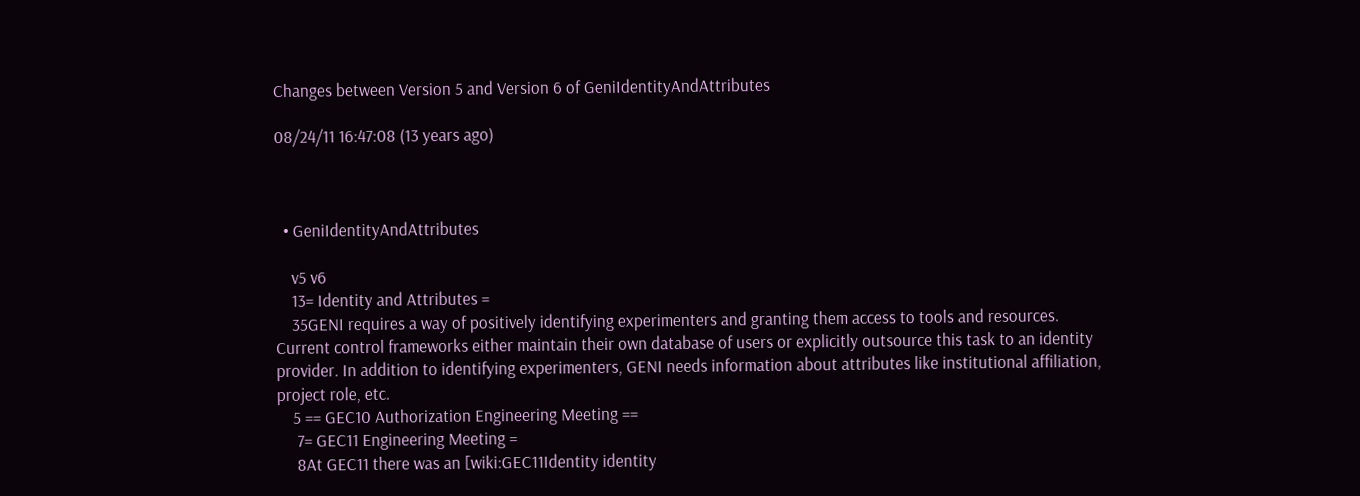Changes between Version 5 and Version 6 of GeniIdentityAndAttributes

08/24/11 16:47:08 (13 years ago)



  • GeniIdentityAndAttributes

    v5 v6
    13= Identity and Attributes =
    35GENI requires a way of positively identifying experimenters and granting them access to tools and resources. Current control frameworks either maintain their own database of users or explicitly outsource this task to an identity provider. In addition to identifying experimenters, GENI needs information about attributes like institutional affiliation, project role, etc.
    5 == GEC10 Authorization Engineering Meeting ==
     7= GEC11 Engineering Meeting =
     8At GEC11 there was an [wiki:GEC11Identity identity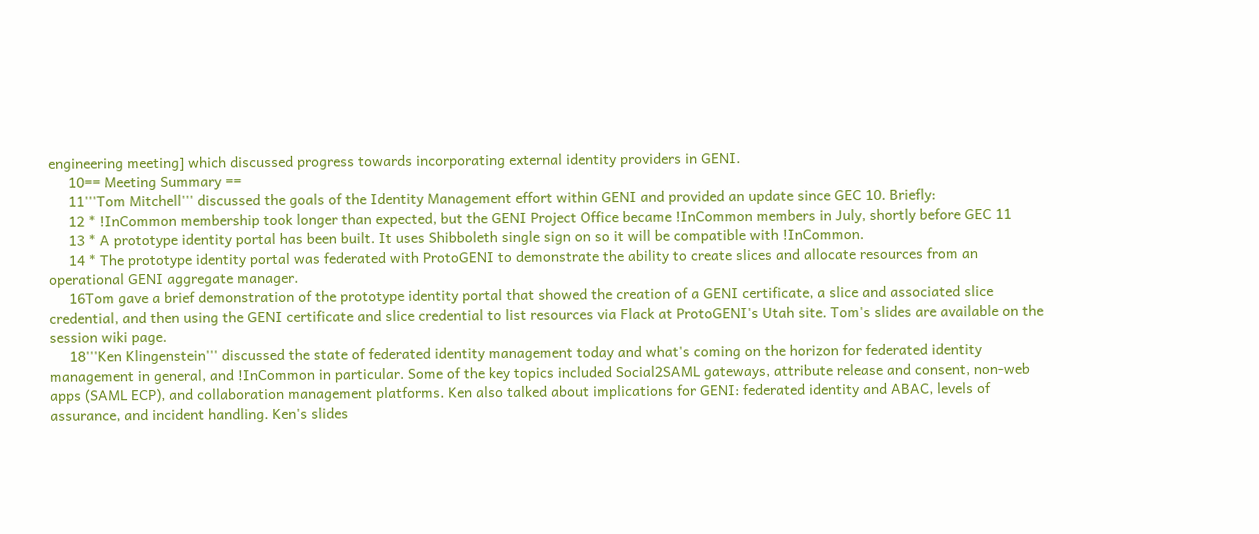engineering meeting] which discussed progress towards incorporating external identity providers in GENI.
     10== Meeting Summary ==
     11'''Tom Mitchell''' discussed the goals of the Identity Management effort within GENI and provided an update since GEC 10. Briefly:
     12 * !InCommon membership took longer than expected, but the GENI Project Office became !InCommon members in July, shortly before GEC 11
     13 * A prototype identity portal has been built. It uses Shibboleth single sign on so it will be compatible with !InCommon.
     14 * The prototype identity portal was federated with ProtoGENI to demonstrate the ability to create slices and allocate resources from an operational GENI aggregate manager.
     16Tom gave a brief demonstration of the prototype identity portal that showed the creation of a GENI certificate, a slice and associated slice credential, and then using the GENI certificate and slice credential to list resources via Flack at ProtoGENI's Utah site. Tom's slides are available on the session wiki page.
     18'''Ken Klingenstein''' discussed the state of federated identity management today and what's coming on the horizon for federated identity management in general, and !InCommon in particular. Some of the key topics included Social2SAML gateways, attribute release and consent, non-web apps (SAML ECP), and collaboration management platforms. Ken also talked about implications for GENI: federated identity and ABAC, levels of assurance, and incident handling. Ken's slides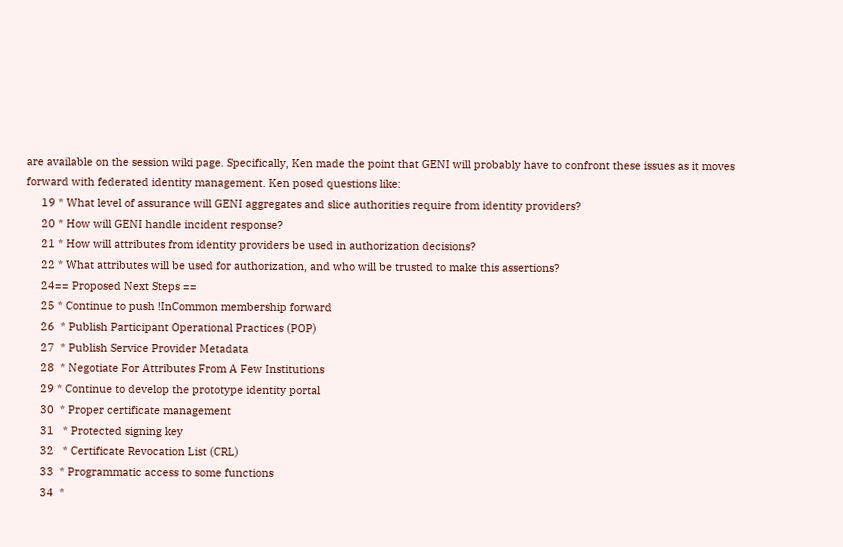are available on the session wiki page. Specifically, Ken made the point that GENI will probably have to confront these issues as it moves forward with federated identity management. Ken posed questions like:
     19 * What level of assurance will GENI aggregates and slice authorities require from identity providers?
     20 * How will GENI handle incident response?
     21 * How will attributes from identity providers be used in authorization decisions?
     22 * What attributes will be used for authorization, and who will be trusted to make this assertions?
     24== Proposed Next Steps ==
     25 * Continue to push !InCommon membership forward
     26  * Publish Participant Operational Practices (POP)
     27  * Publish Service Provider Metadata
     28  * Negotiate For Attributes From A Few Institutions
     29 * Continue to develop the prototype identity portal
     30  * Proper certificate management
     31   * Protected signing key
     32   * Certificate Revocation List (CRL)
     33  * Programmatic access to some functions
     34  *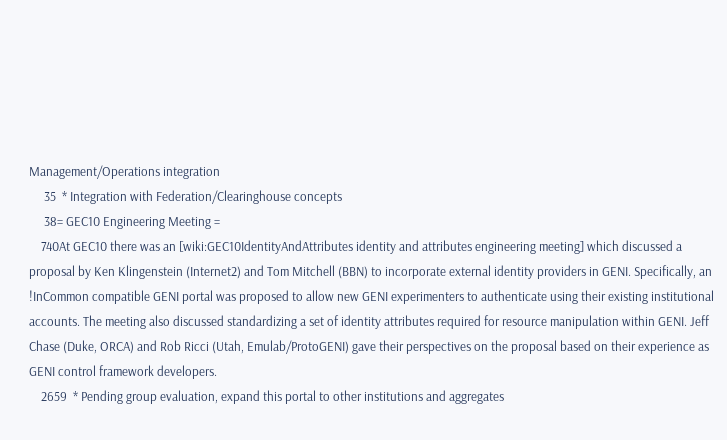Management/Operations integration
     35  * Integration with Federation/Clearinghouse concepts
     38= GEC10 Engineering Meeting =
    740At GEC10 there was an [wiki:GEC10IdentityAndAttributes identity and attributes engineering meeting] which discussed a proposal by Ken Klingenstein (Internet2) and Tom Mitchell (BBN) to incorporate external identity providers in GENI. Specifically, an !InCommon compatible GENI portal was proposed to allow new GENI experimenters to authenticate using their existing institutional accounts. The meeting also discussed standardizing a set of identity attributes required for resource manipulation within GENI. Jeff Chase (Duke, ORCA) and Rob Ricci (Utah, Emulab/ProtoGENI) gave their perspectives on the proposal based on their experience as GENI control framework developers.
    2659  * Pending group evaluation, expand this portal to other institutions and aggregates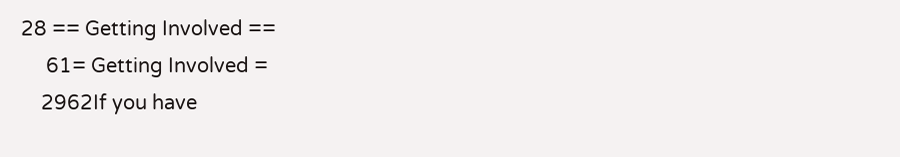28 == Getting Involved ==
     61= Getting Involved =
    2962If you have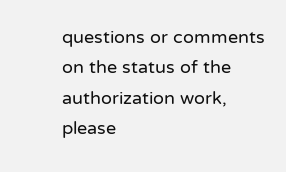questions or comments on the status of the authorization work, please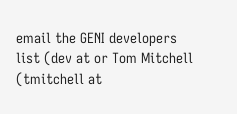email the GENI developers list (dev at or Tom Mitchell (tmitchell at